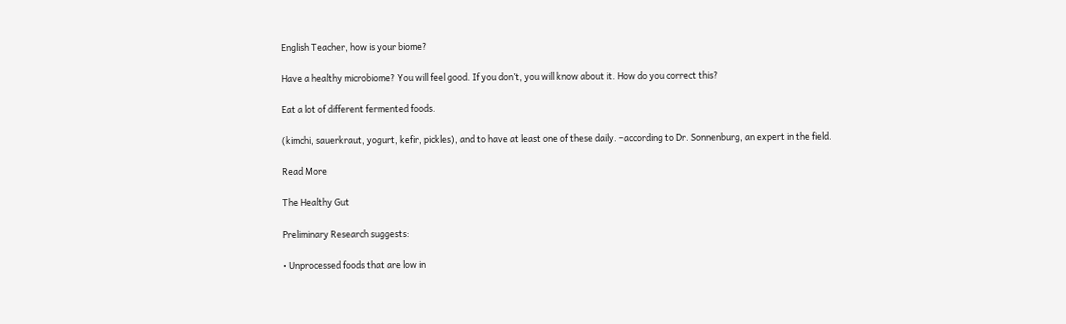English Teacher, how is your biome?

Have a healthy microbiome? You will feel good. If you don’t, you will know about it. How do you correct this?

Eat a lot of different fermented foods.

(kimchi, sauerkraut, yogurt, kefir, pickles), and to have at least one of these daily. –according to Dr. Sonnenburg, an expert in the field.

Read More

The Healthy Gut

Preliminary Research suggests:

• Unprocessed foods that are low in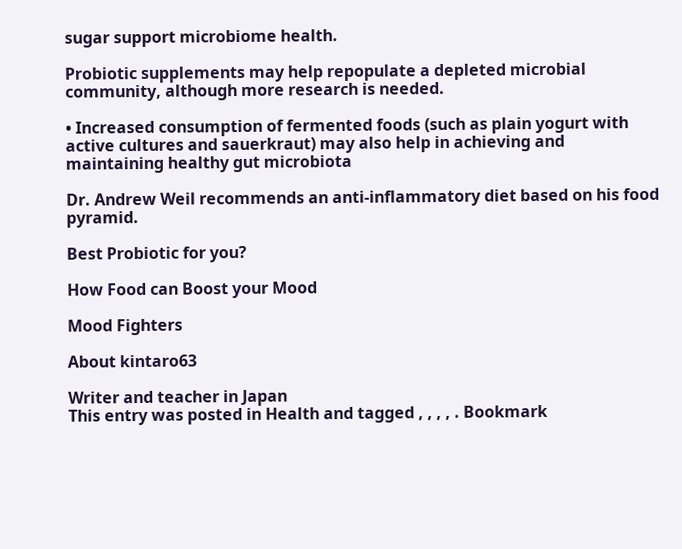sugar support microbiome health.

Probiotic supplements may help repopulate a depleted microbial community, although more research is needed.

• Increased consumption of fermented foods (such as plain yogurt with active cultures and sauerkraut) may also help in achieving and maintaining healthy gut microbiota

Dr. Andrew Weil recommends an anti-inflammatory diet based on his food pyramid.

Best Probiotic for you?

How Food can Boost your Mood

Mood Fighters

About kintaro63

Writer and teacher in Japan
This entry was posted in Health and tagged , , , , . Bookmark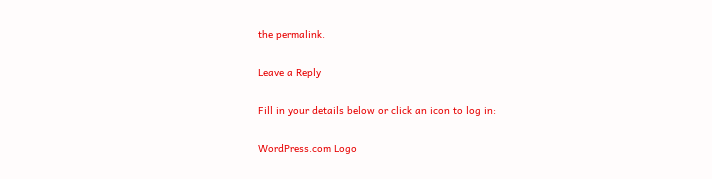the permalink.

Leave a Reply

Fill in your details below or click an icon to log in:

WordPress.com Logo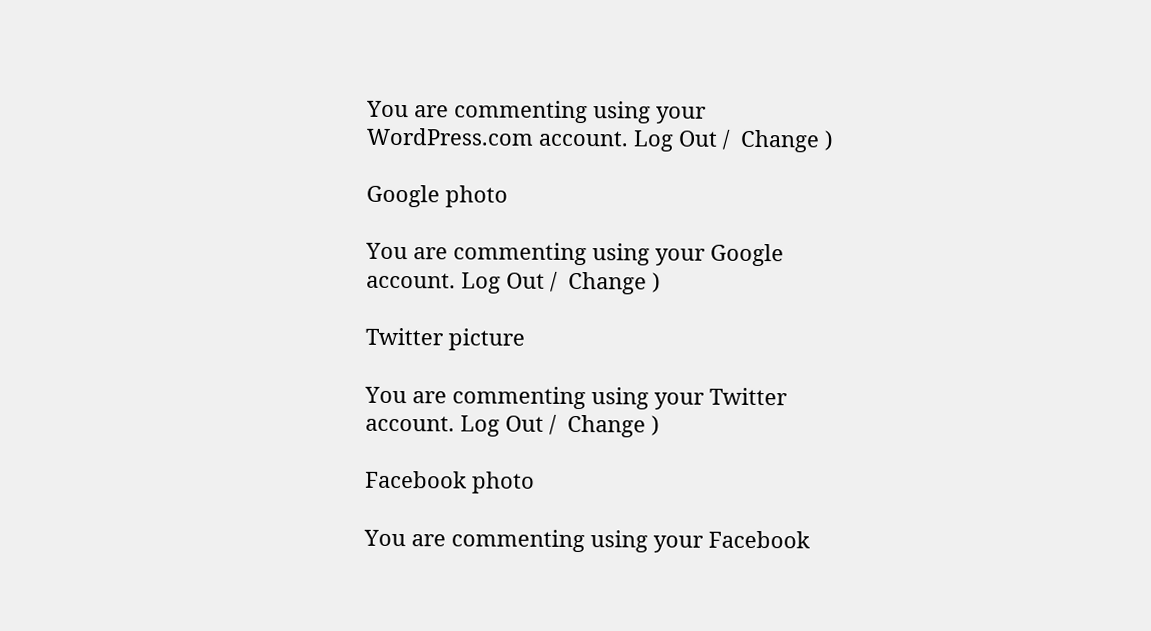You are commenting using your WordPress.com account. Log Out /  Change )

Google photo

You are commenting using your Google account. Log Out /  Change )

Twitter picture

You are commenting using your Twitter account. Log Out /  Change )

Facebook photo

You are commenting using your Facebook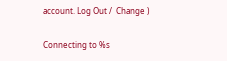account. Log Out /  Change )

Connecting to %s